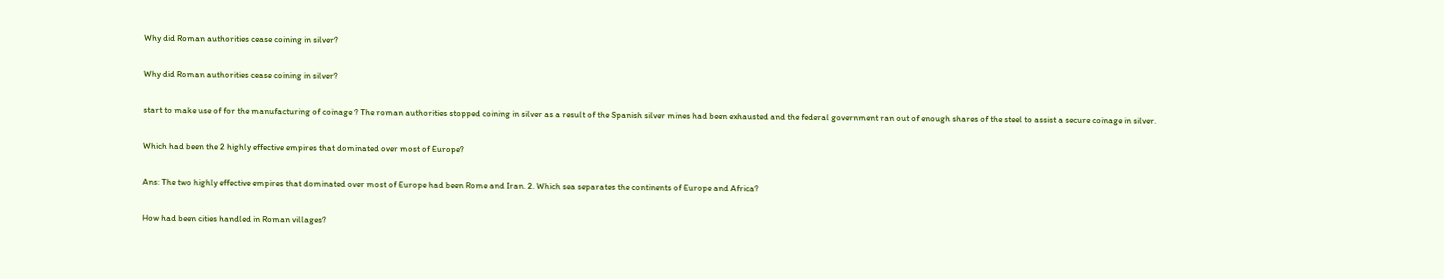Why did Roman authorities cease coining in silver?

Why did Roman authorities cease coining in silver?

start to make use of for the manufacturing of coinage ? The roman authorities stopped coining in silver as a result of the Spanish silver mines had been exhausted and the federal government ran out of enough shares of the steel to assist a secure coinage in silver.

Which had been the 2 highly effective empires that dominated over most of Europe?

Ans: The two highly effective empires that dominated over most of Europe had been Rome and Iran. 2. Which sea separates the continents of Europe and Africa?

How had been cities handled in Roman villages?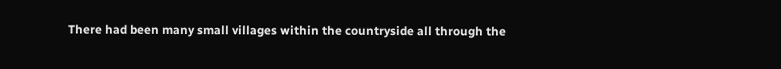There had been many small villages within the countryside all through the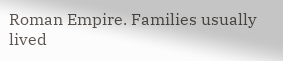Roman Empire. Families usually lived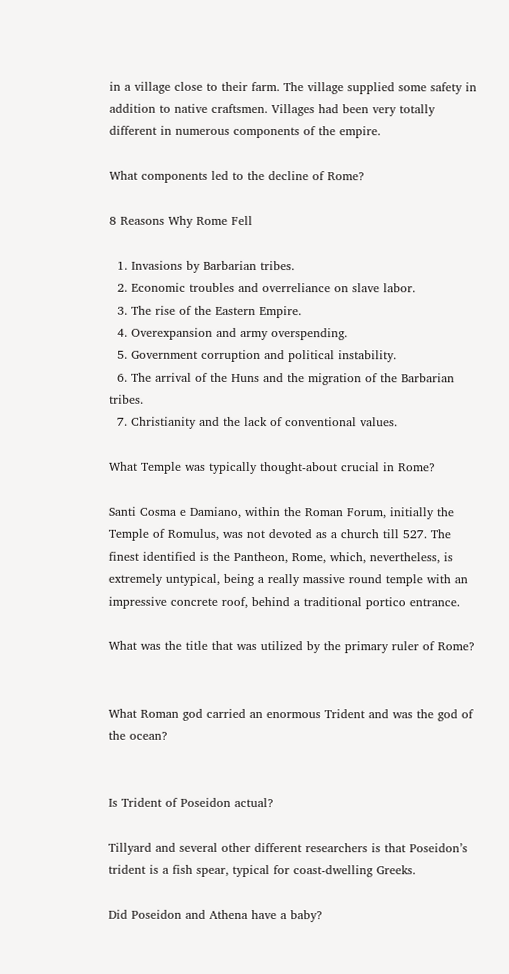in a village close to their farm. The village supplied some safety in addition to native craftsmen. Villages had been very totally different in numerous components of the empire.

What components led to the decline of Rome?

8 Reasons Why Rome Fell

  1. Invasions by Barbarian tribes.
  2. Economic troubles and overreliance on slave labor.
  3. The rise of the Eastern Empire.
  4. Overexpansion and army overspending.
  5. Government corruption and political instability.
  6. The arrival of the Huns and the migration of the Barbarian tribes.
  7. Christianity and the lack of conventional values.

What Temple was typically thought-about crucial in Rome?

Santi Cosma e Damiano, within the Roman Forum, initially the Temple of Romulus, was not devoted as a church till 527. The finest identified is the Pantheon, Rome, which, nevertheless, is extremely untypical, being a really massive round temple with an impressive concrete roof, behind a traditional portico entrance.

What was the title that was utilized by the primary ruler of Rome?


What Roman god carried an enormous Trident and was the god of the ocean?


Is Trident of Poseidon actual?

Tillyard and several other different researchers is that Poseidon’s trident is a fish spear, typical for coast-dwelling Greeks.

Did Poseidon and Athena have a baby?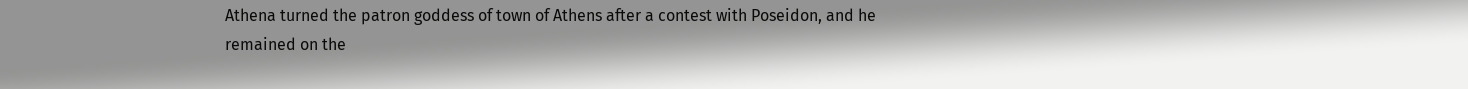Athena turned the patron goddess of town of Athens after a contest with Poseidon, and he remained on the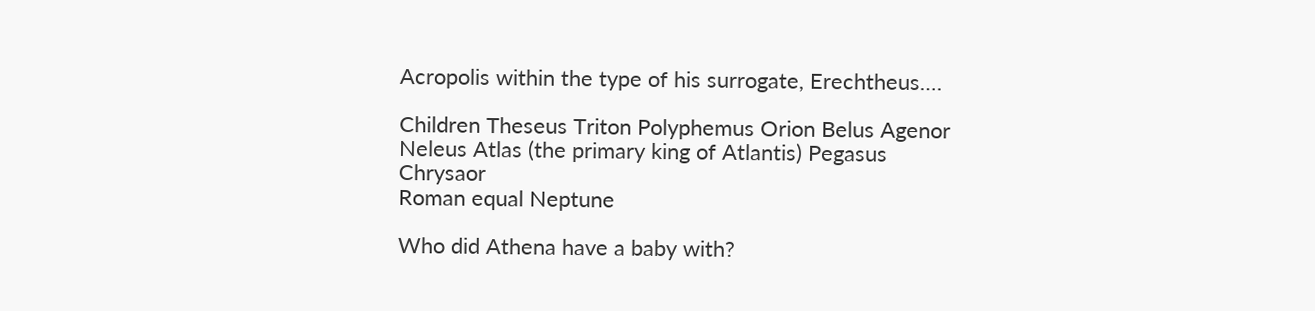Acropolis within the type of his surrogate, Erechtheus….

Children Theseus Triton Polyphemus Orion Belus Agenor Neleus Atlas (the primary king of Atlantis) Pegasus Chrysaor
Roman equal Neptune

Who did Athena have a baby with?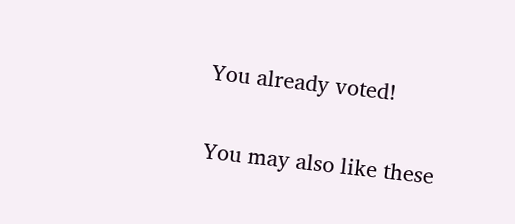You already voted!

You may also like these